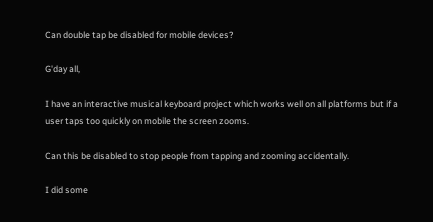Can double tap be disabled for mobile devices?

G'day all,

I have an interactive musical keyboard project which works well on all platforms but if a user taps too quickly on mobile the screen zooms.

Can this be disabled to stop people from tapping and zooming accidentally.

I did some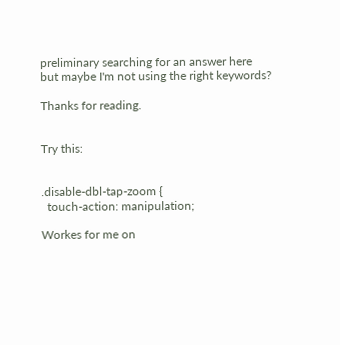preliminary searching for an answer here but maybe I'm not using the right keywords?

Thanks for reading.


Try this:


.disable-dbl-tap-zoom {
  touch-action: manipulation;

Workes for me on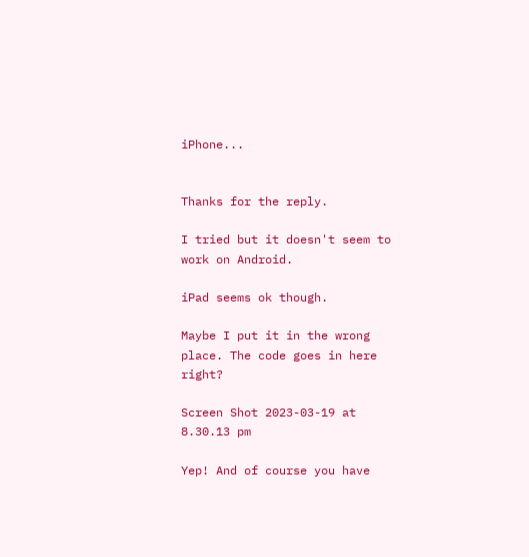iPhone...


Thanks for the reply.

I tried but it doesn't seem to work on Android.

iPad seems ok though.

Maybe I put it in the wrong place. The code goes in here right?

Screen Shot 2023-03-19 at 8.30.13 pm

Yep! And of course you have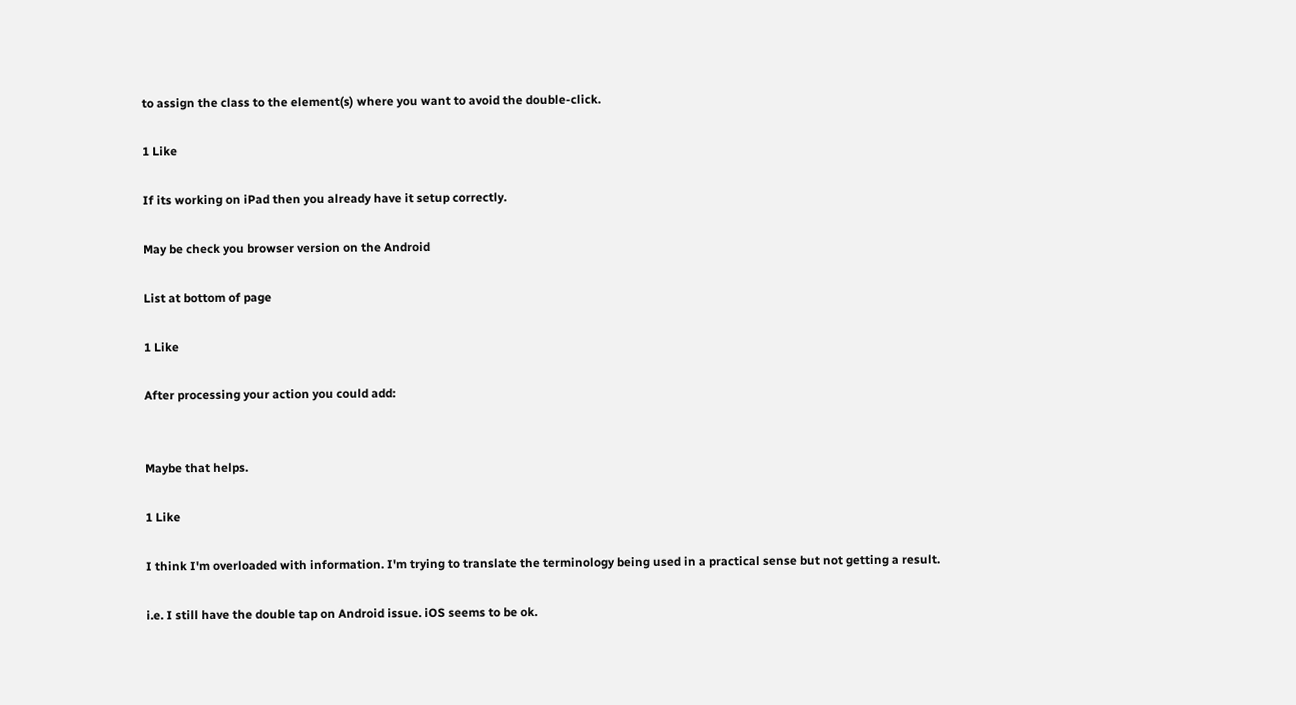to assign the class to the element(s) where you want to avoid the double-click.

1 Like

If its working on iPad then you already have it setup correctly.

May be check you browser version on the Android

List at bottom of page

1 Like

After processing your action you could add:


Maybe that helps.

1 Like

I think I'm overloaded with information. I'm trying to translate the terminology being used in a practical sense but not getting a result.

i.e. I still have the double tap on Android issue. iOS seems to be ok.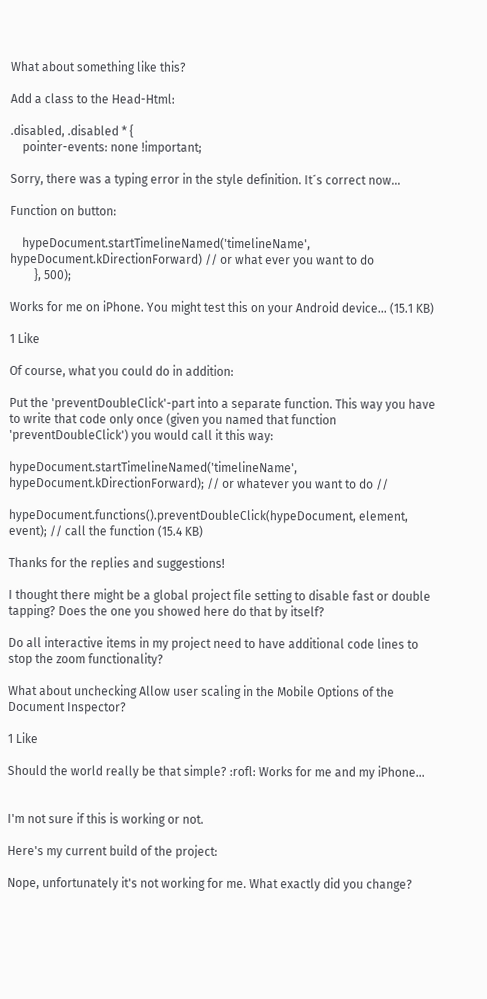What about something like this?

Add a class to the Head-Html:

.disabled, .disabled * {
    pointer-events: none !important;

Sorry, there was a typing error in the style definition. It´s correct now...

Function on button:

    hypeDocument.startTimelineNamed('timelineName', hypeDocument.kDirectionForward) // or what ever you want to do
        }, 500);

Works for me on iPhone. You might test this on your Android device... (15.1 KB)

1 Like

Of course, what you could do in addition:

Put the 'preventDoubleClick'-part into a separate function. This way you have to write that code only once (given you named that function 'preventDoubleClick') you would call it this way:

hypeDocument.startTimelineNamed('timelineName', hypeDocument.kDirectionForward); // or whatever you want to do //

hypeDocument.functions().preventDoubleClick(hypeDocument, element, event); // call the function (15.4 KB)

Thanks for the replies and suggestions!

I thought there might be a global project file setting to disable fast or double tapping? Does the one you showed here do that by itself?

Do all interactive items in my project need to have additional code lines to stop the zoom functionality?

What about unchecking Allow user scaling in the Mobile Options of the Document Inspector?

1 Like

Should the world really be that simple? :rofl: Works for me and my iPhone...


I'm not sure if this is working or not.

Here's my current build of the project:

Nope, unfortunately it's not working for me. What exactly did you change?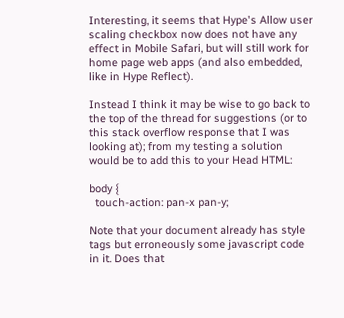Interesting, it seems that Hype's Allow user scaling checkbox now does not have any effect in Mobile Safari, but will still work for home page web apps (and also embedded, like in Hype Reflect).

Instead I think it may be wise to go back to the top of the thread for suggestions (or to this stack overflow response that I was looking at); from my testing a solution would be to add this to your Head HTML:

body {
  touch-action: pan-x pan-y;

Note that your document already has style tags but erroneously some javascript code in it. Does that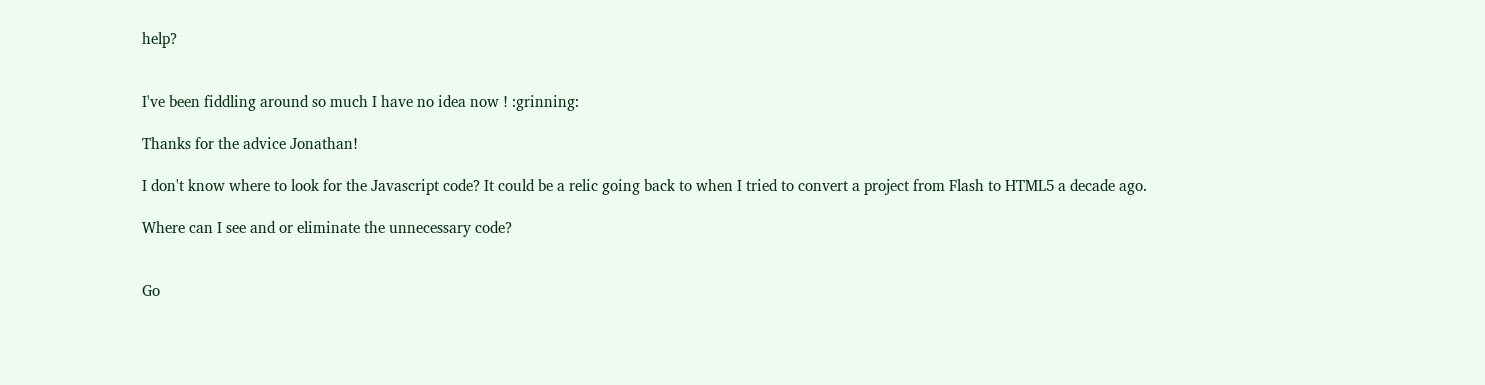help?


I've been fiddling around so much I have no idea now ! :grinning:

Thanks for the advice Jonathan!

I don't know where to look for the Javascript code? It could be a relic going back to when I tried to convert a project from Flash to HTML5 a decade ago.

Where can I see and or eliminate the unnecessary code?


Go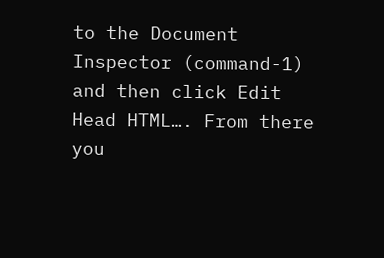to the Document Inspector (command-1) and then click Edit Head HTML…. From there you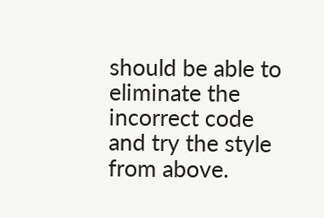should be able to eliminate the incorrect code and try the style from above.